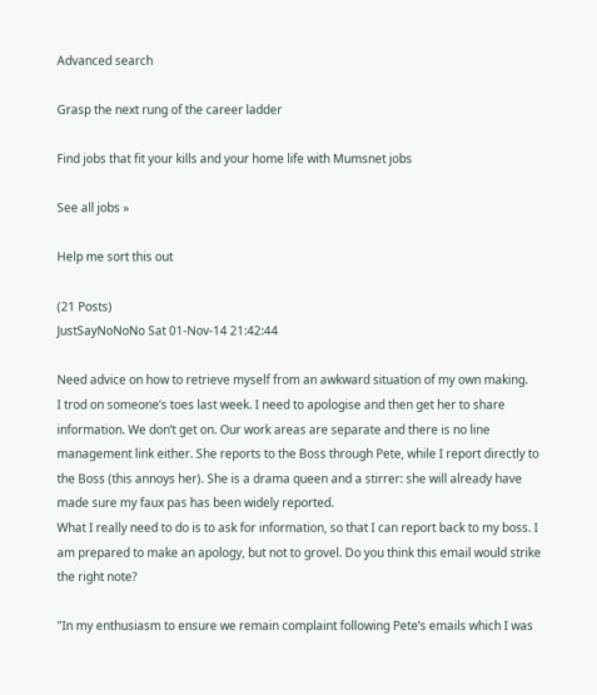Advanced search

Grasp the next rung of the career ladder

Find jobs that fit your kills and your home life with Mumsnet jobs

See all jobs »

Help me sort this out

(21 Posts)
JustSayNoNoNo Sat 01-Nov-14 21:42:44

Need advice on how to retrieve myself from an awkward situation of my own making.
I trod on someone’s toes last week. I need to apologise and then get her to share information. We don’t get on. Our work areas are separate and there is no line management link either. She reports to the Boss through Pete, while I report directly to the Boss (this annoys her). She is a drama queen and a stirrer: she will already have made sure my faux pas has been widely reported.
What I really need to do is to ask for information, so that I can report back to my boss. I am prepared to make an apology, but not to grovel. Do you think this email would strike the right note?

"In my enthusiasm to ensure we remain complaint following Pete’s emails which I was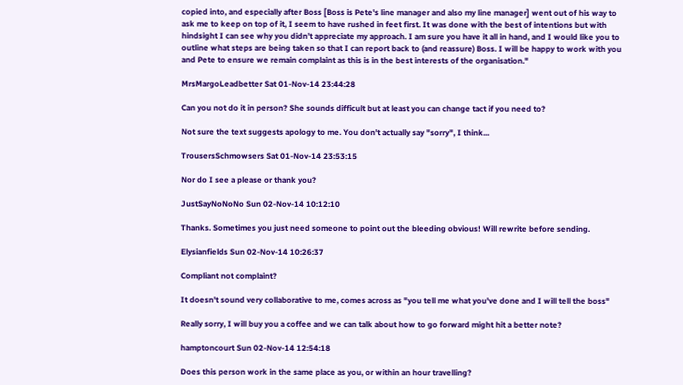copied into, and especially after Boss [Boss is Pete's line manager and also my line manager] went out of his way to ask me to keep on top of it, I seem to have rushed in feet first. It was done with the best of intentions but with hindsight I can see why you didn’t appreciate my approach. I am sure you have it all in hand, and I would like you to outline what steps are being taken so that I can report back to (and reassure) Boss. I will be happy to work with you and Pete to ensure we remain complaint as this is in the best interests of the organisation."

MrsMargoLeadbetter Sat 01-Nov-14 23:44:28

Can you not do it in person? She sounds difficult but at least you can change tact if you need to?

Not sure the text suggests apology to me. You don't actually say "sorry", I think...

TrousersSchmowsers Sat 01-Nov-14 23:53:15

Nor do I see a please or thank you?

JustSayNoNoNo Sun 02-Nov-14 10:12:10

Thanks. Sometimes you just need someone to point out the bleeding obvious! Will rewrite before sending.

Elysianfields Sun 02-Nov-14 10:26:37

Compliant not complaint?

It doesn't sound very collaborative to me, comes across as "you tell me what you've done and I will tell the boss"

Really sorry, I will buy you a coffee and we can talk about how to go forward might hit a better note?

hamptoncourt Sun 02-Nov-14 12:54:18

Does this person work in the same place as you, or within an hour travelling?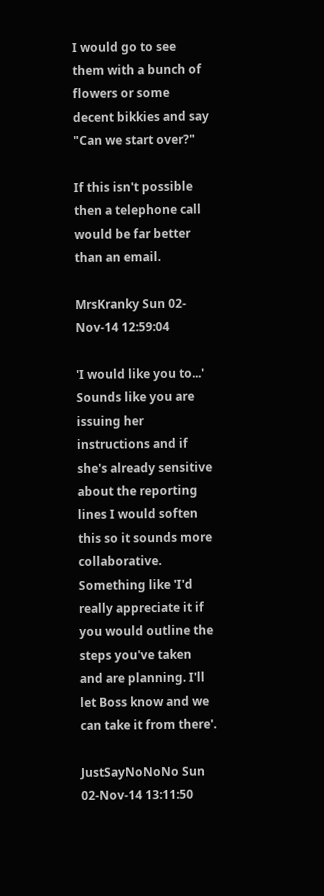I would go to see them with a bunch of flowers or some decent bikkies and say "Can we start over?"

If this isn't possible then a telephone call would be far better than an email.

MrsKranky Sun 02-Nov-14 12:59:04

'I would like you to...' Sounds like you are issuing her instructions and if she's already sensitive about the reporting lines I would soften this so it sounds more collaborative. Something like 'I'd really appreciate it if you would outline the steps you've taken and are planning. I'll let Boss know and we can take it from there'.

JustSayNoNoNo Sun 02-Nov-14 13:11:50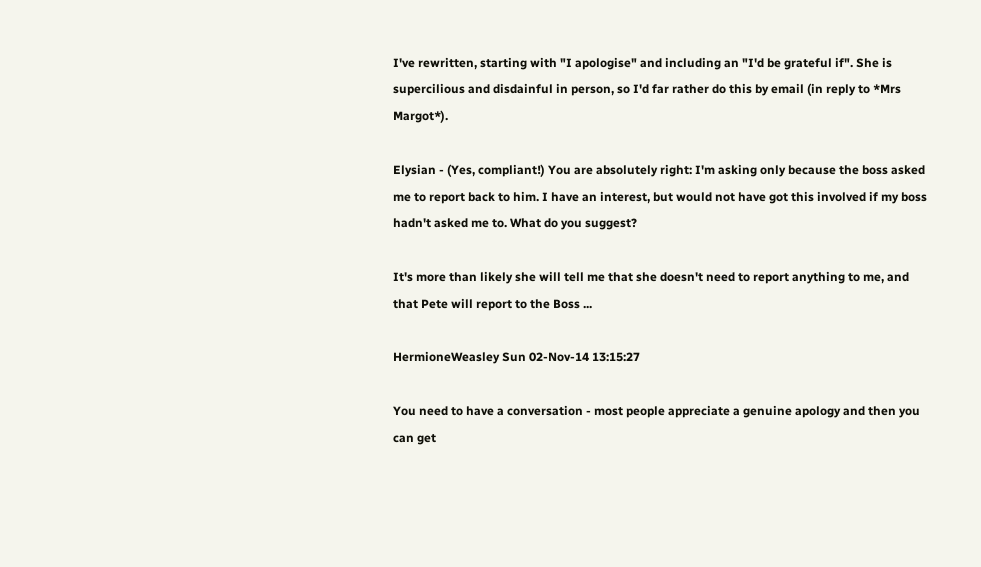I've rewritten, starting with "I apologise" and including an "I'd be grateful if". She is supercilious and disdainful in person, so I'd far rather do this by email (in reply to *Mrs Margot*).

Elysian - (Yes, compliant!) You are absolutely right: I'm asking only because the boss asked me to report back to him. I have an interest, but would not have got this involved if my boss hadn't asked me to. What do you suggest?

It's more than likely she will tell me that she doesn't need to report anything to me, and that Pete will report to the Boss ...

HermioneWeasley Sun 02-Nov-14 13:15:27

You need to have a conversation - most people appreciate a genuine apology and then you can get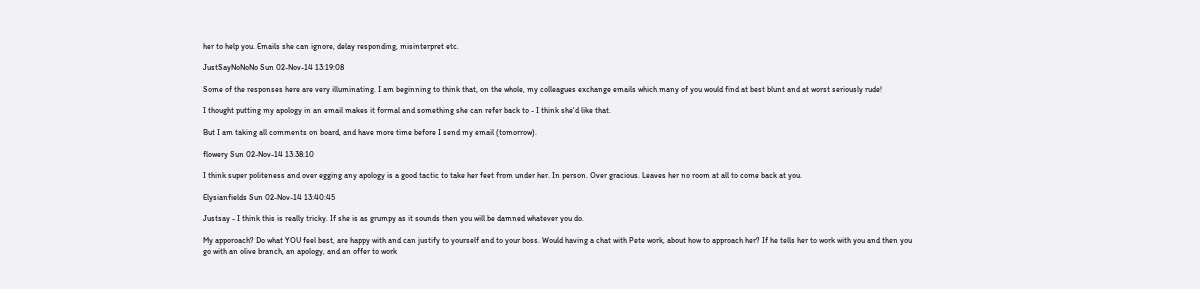her to help you. Emails she can ignore, delay responding, misinterpret etc.

JustSayNoNoNo Sun 02-Nov-14 13:19:08

Some of the responses here are very illuminating. I am beginning to think that, on the whole, my colleagues exchange emails which many of you would find at best blunt and at worst seriously rude!

I thought putting my apology in an email makes it formal and something she can refer back to - I think she'd like that.

But I am taking all comments on board, and have more time before I send my email (tomorrow).

flowery Sun 02-Nov-14 13:38:10

I think super politeness and over egging any apology is a good tactic to take her feet from under her. In person. Over gracious. Leaves her no room at all to come back at you.

Elysianfields Sun 02-Nov-14 13:40:45

Justsay - I think this is really tricky. If she is as grumpy as it sounds then you will be damned whatever you do.

My apporoach? Do what YOU feel best, are happy with and can justify to yourself and to your boss. Would having a chat with Pete work, about how to approach her? If he tells her to work with you and then you go with an olive branch, an apology, and an offer to work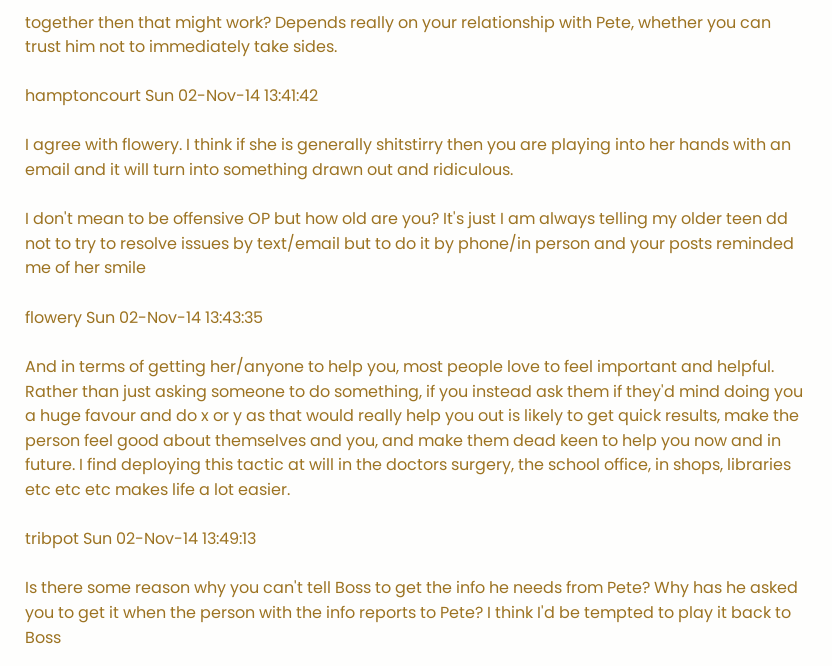together then that might work? Depends really on your relationship with Pete, whether you can trust him not to immediately take sides.

hamptoncourt Sun 02-Nov-14 13:41:42

I agree with flowery. I think if she is generally shitstirry then you are playing into her hands with an email and it will turn into something drawn out and ridiculous.

I don't mean to be offensive OP but how old are you? It's just I am always telling my older teen dd not to try to resolve issues by text/email but to do it by phone/in person and your posts reminded me of her smile

flowery Sun 02-Nov-14 13:43:35

And in terms of getting her/anyone to help you, most people love to feel important and helpful. Rather than just asking someone to do something, if you instead ask them if they'd mind doing you a huge favour and do x or y as that would really help you out is likely to get quick results, make the person feel good about themselves and you, and make them dead keen to help you now and in future. I find deploying this tactic at will in the doctors surgery, the school office, in shops, libraries etc etc etc makes life a lot easier.

tribpot Sun 02-Nov-14 13:49:13

Is there some reason why you can't tell Boss to get the info he needs from Pete? Why has he asked you to get it when the person with the info reports to Pete? I think I'd be tempted to play it back to Boss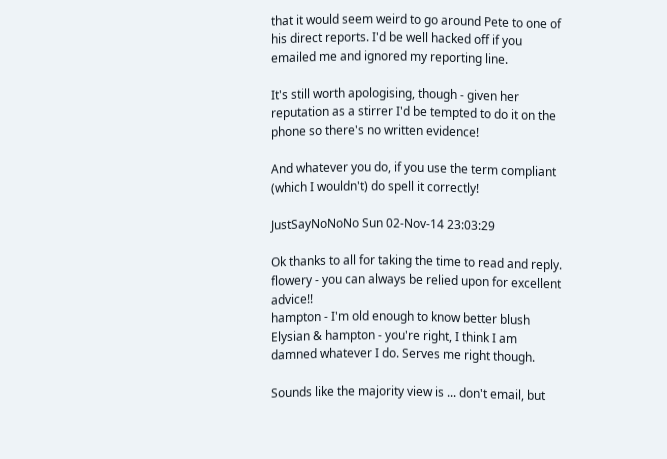that it would seem weird to go around Pete to one of his direct reports. I'd be well hacked off if you emailed me and ignored my reporting line.

It's still worth apologising, though - given her reputation as a stirrer I'd be tempted to do it on the phone so there's no written evidence!

And whatever you do, if you use the term compliant (which I wouldn't) do spell it correctly!

JustSayNoNoNo Sun 02-Nov-14 23:03:29

Ok thanks to all for taking the time to read and reply.
flowery - you can always be relied upon for excellent advice!!
hampton - I'm old enough to know better blush
Elysian & hampton - you're right, I think I am damned whatever I do. Serves me right though.

Sounds like the majority view is ... don't email, but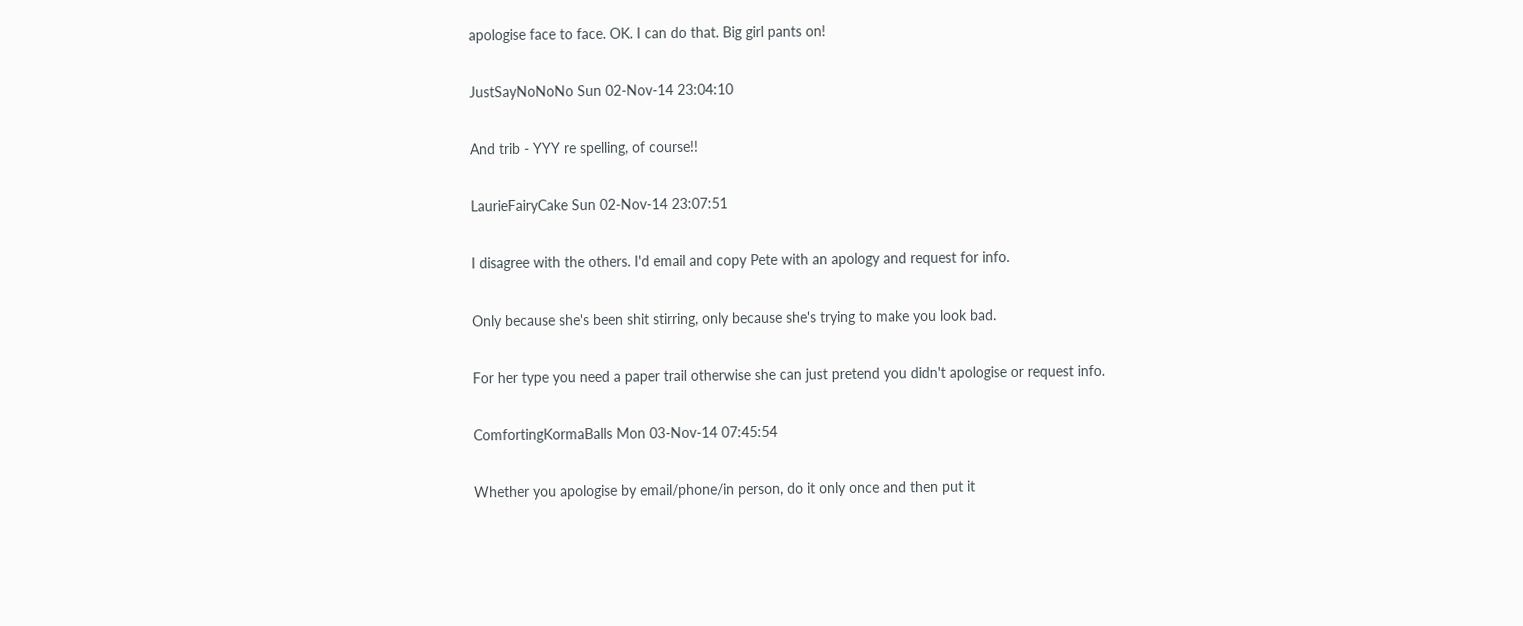apologise face to face. OK. I can do that. Big girl pants on!

JustSayNoNoNo Sun 02-Nov-14 23:04:10

And trib - YYY re spelling, of course!!

LaurieFairyCake Sun 02-Nov-14 23:07:51

I disagree with the others. I'd email and copy Pete with an apology and request for info.

Only because she's been shit stirring, only because she's trying to make you look bad.

For her type you need a paper trail otherwise she can just pretend you didn't apologise or request info.

ComfortingKormaBalls Mon 03-Nov-14 07:45:54

Whether you apologise by email/phone/in person, do it only once and then put it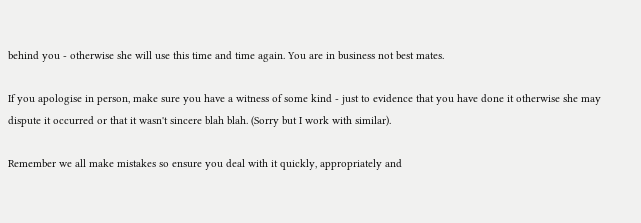behind you - otherwise she will use this time and time again. You are in business not best mates.

If you apologise in person, make sure you have a witness of some kind - just to evidence that you have done it otherwise she may dispute it occurred or that it wasn't sincere blah blah. (Sorry but I work with similar).

Remember we all make mistakes so ensure you deal with it quickly, appropriately and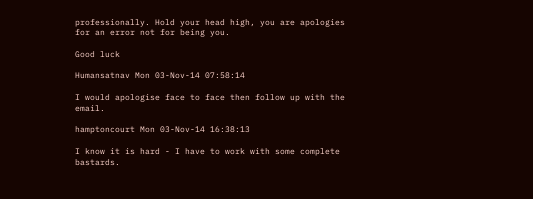professionally. Hold your head high, you are apologies for an error not for being you.

Good luck

Humansatnav Mon 03-Nov-14 07:58:14

I would apologise face to face then follow up with the email.

hamptoncourt Mon 03-Nov-14 16:38:13

I know it is hard - I have to work with some complete bastards.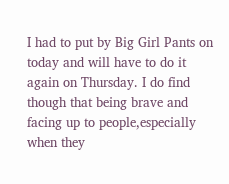I had to put by Big Girl Pants on today and will have to do it again on Thursday. I do find though that being brave and facing up to people,especially when they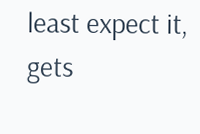least expect it, gets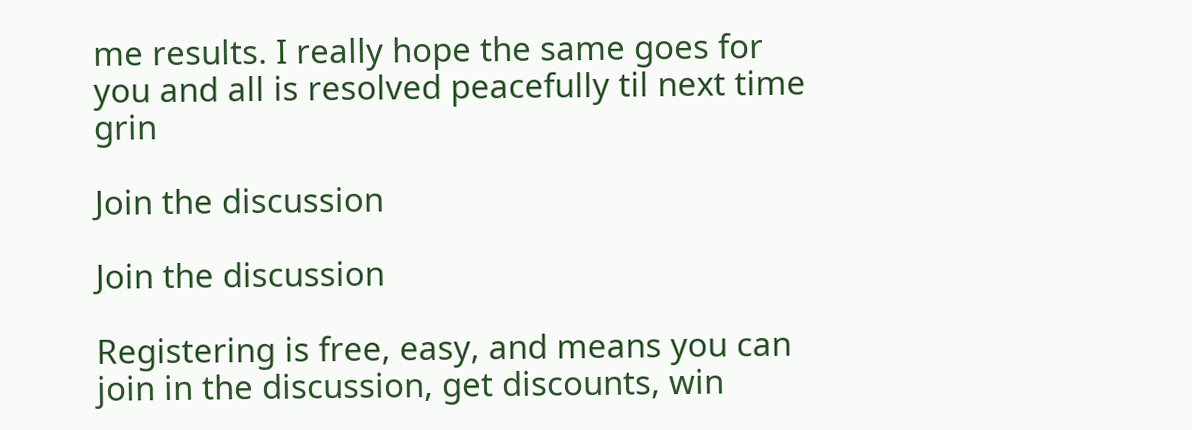me results. I really hope the same goes for you and all is resolved peacefully til next time grin

Join the discussion

Join the discussion

Registering is free, easy, and means you can join in the discussion, get discounts, win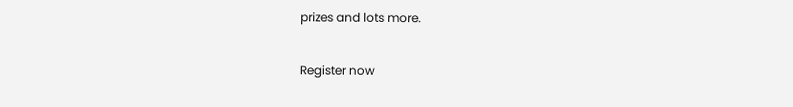prizes and lots more.

Register now